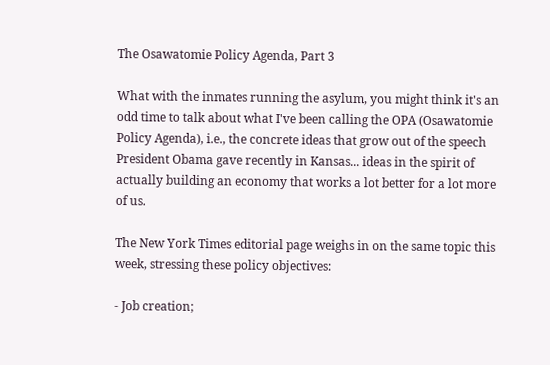The Osawatomie Policy Agenda, Part 3

What with the inmates running the asylum, you might think it's an odd time to talk about what I've been calling the OPA (Osawatomie Policy Agenda), i.e., the concrete ideas that grow out of the speech President Obama gave recently in Kansas... ideas in the spirit of actually building an economy that works a lot better for a lot more of us.

The New York Times editorial page weighs in on the same topic this week, stressing these policy objectives:

- Job creation;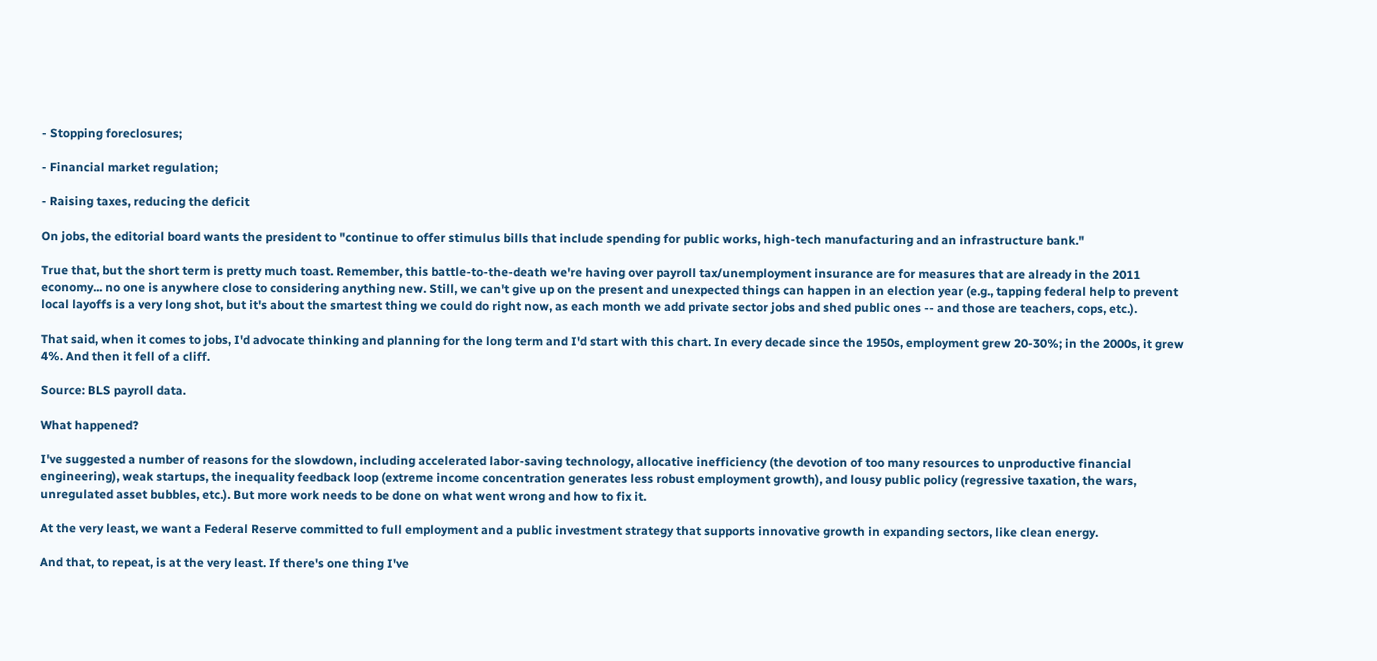- Stopping foreclosures;

- Financial market regulation;

- Raising taxes, reducing the deficit

On jobs, the editorial board wants the president to "continue to offer stimulus bills that include spending for public works, high-tech manufacturing and an infrastructure bank."

True that, but the short term is pretty much toast. Remember, this battle-to-the-death we're having over payroll tax/unemployment insurance are for measures that are already in the 2011 economy... no one is anywhere close to considering anything new. Still, we can't give up on the present and unexpected things can happen in an election year (e.g., tapping federal help to prevent local layoffs is a very long shot, but it's about the smartest thing we could do right now, as each month we add private sector jobs and shed public ones -- and those are teachers, cops, etc.).

That said, when it comes to jobs, I'd advocate thinking and planning for the long term and I'd start with this chart. In every decade since the 1950s, employment grew 20-30%; in the 2000s, it grew 4%. And then it fell of a cliff.

Source: BLS payroll data.

What happened?

I've suggested a number of reasons for the slowdown, including accelerated labor-saving technology, allocative inefficiency (the devotion of too many resources to unproductive financial engineering), weak startups, the inequality feedback loop (extreme income concentration generates less robust employment growth), and lousy public policy (regressive taxation, the wars, unregulated asset bubbles, etc.). But more work needs to be done on what went wrong and how to fix it.

At the very least, we want a Federal Reserve committed to full employment and a public investment strategy that supports innovative growth in expanding sectors, like clean energy.

And that, to repeat, is at the very least. If there's one thing I've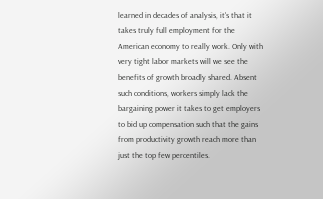learned in decades of analysis, it's that it takes truly full employment for the American economy to really work. Only with very tight labor markets will we see the benefits of growth broadly shared. Absent such conditions, workers simply lack the bargaining power it takes to get employers to bid up compensation such that the gains from productivity growth reach more than just the top few percentiles.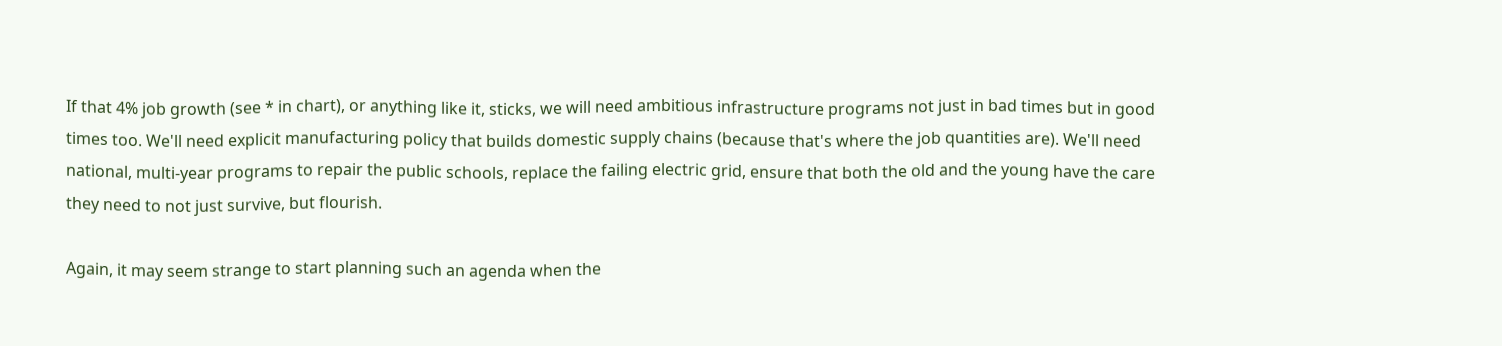If that 4% job growth (see * in chart), or anything like it, sticks, we will need ambitious infrastructure programs not just in bad times but in good times too. We'll need explicit manufacturing policy that builds domestic supply chains (because that's where the job quantities are). We'll need national, multi-year programs to repair the public schools, replace the failing electric grid, ensure that both the old and the young have the care they need to not just survive, but flourish.

Again, it may seem strange to start planning such an agenda when the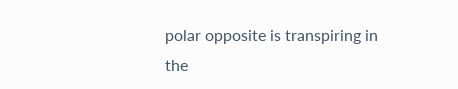polar opposite is transpiring in the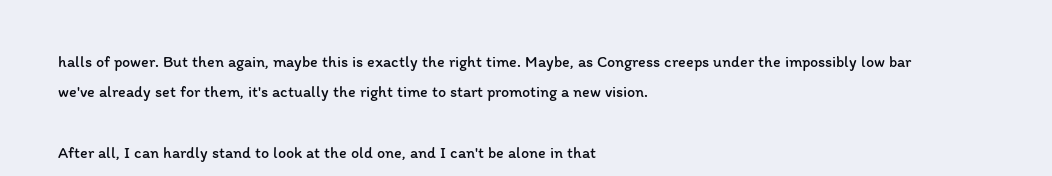halls of power. But then again, maybe this is exactly the right time. Maybe, as Congress creeps under the impossibly low bar we've already set for them, it's actually the right time to start promoting a new vision.

After all, I can hardly stand to look at the old one, and I can't be alone in that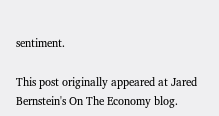sentiment.

This post originally appeared at Jared Bernstein's On The Economy blog.